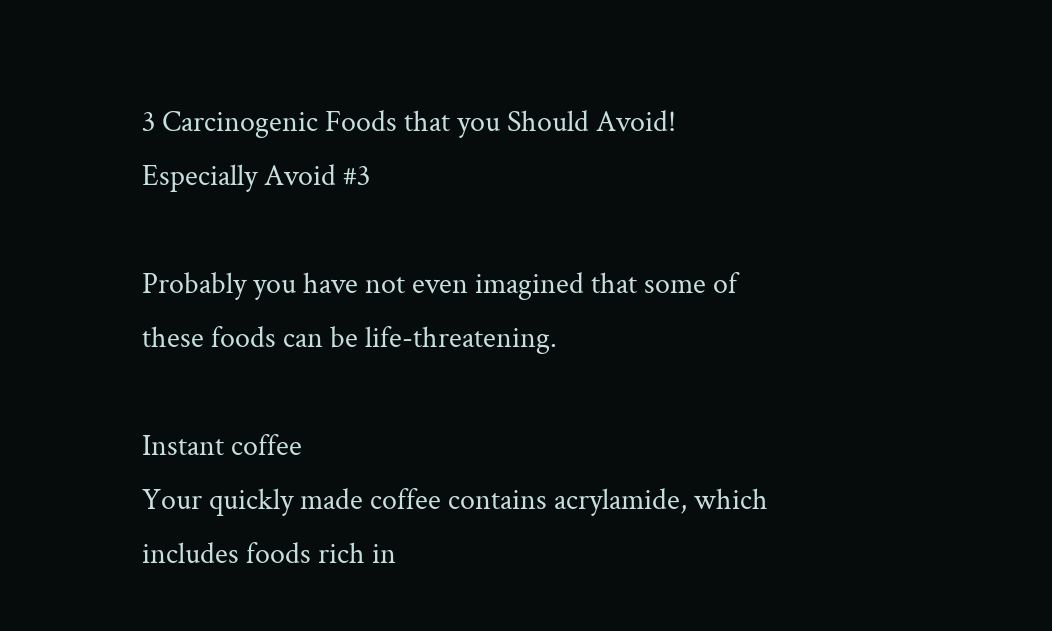3 Carcinogenic Foods that you Should Avoid! Especially Avoid #3

Probably you have not even imagined that some of these foods can be life-threatening.

Instant coffee
Your quickly made coffee contains acrylamide, which includes foods rich in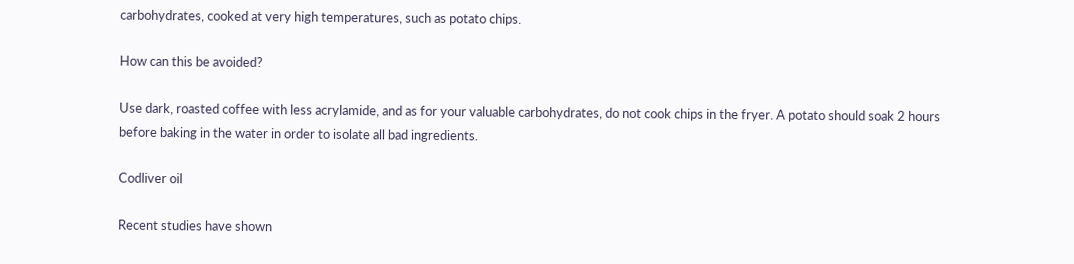carbohydrates, cooked at very high temperatures, such as potato chips.

How can this be avoided?

Use dark, roasted coffee with less acrylamide, and as for your valuable carbohydrates, do not cook chips in the fryer. A potato should soak 2 hours before baking in the water in order to isolate all bad ingredients.

Codliver oil

Recent studies have shown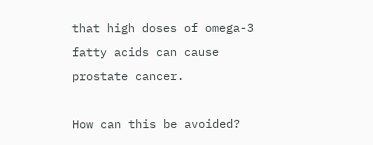that high doses of omega-3 fatty acids can cause prostate cancer.

How can this be avoided?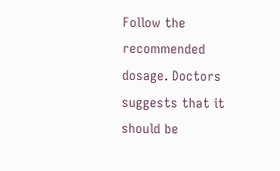Follow the recommended dosage. Doctors suggests that it should be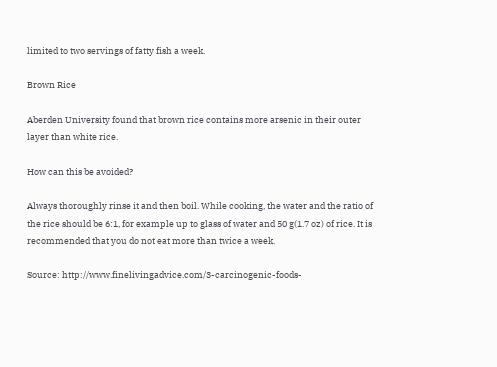limited to two servings of fatty fish a week.

Brown Rice

Aberden University found that brown rice contains more arsenic in their outer layer than white rice.

How can this be avoided?

Always thoroughly rinse it and then boil. While cooking, the water and the ratio of the rice should be 6:1, for example up to glass of water and 50 g(1.7 oz) of rice. It is recommended that you do not eat more than twice a week.

Source: http://www.finelivingadvice.com/3-carcinogenic-foods-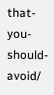that-you-should-avoid/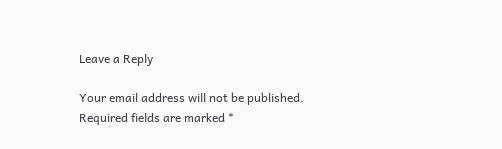Leave a Reply

Your email address will not be published. Required fields are marked *